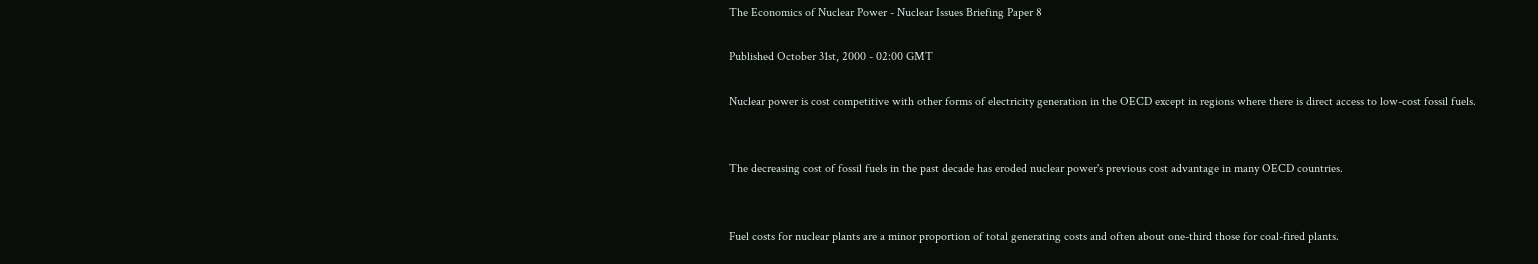The Economics of Nuclear Power - Nuclear Issues Briefing Paper 8

Published October 31st, 2000 - 02:00 GMT

Nuclear power is cost competitive with other forms of electricity generation in the OECD except in regions where there is direct access to low-cost fossil fuels.


The decreasing cost of fossil fuels in the past decade has eroded nuclear power's previous cost advantage in many OECD countries.


Fuel costs for nuclear plants are a minor proportion of total generating costs and often about one-third those for coal-fired plants.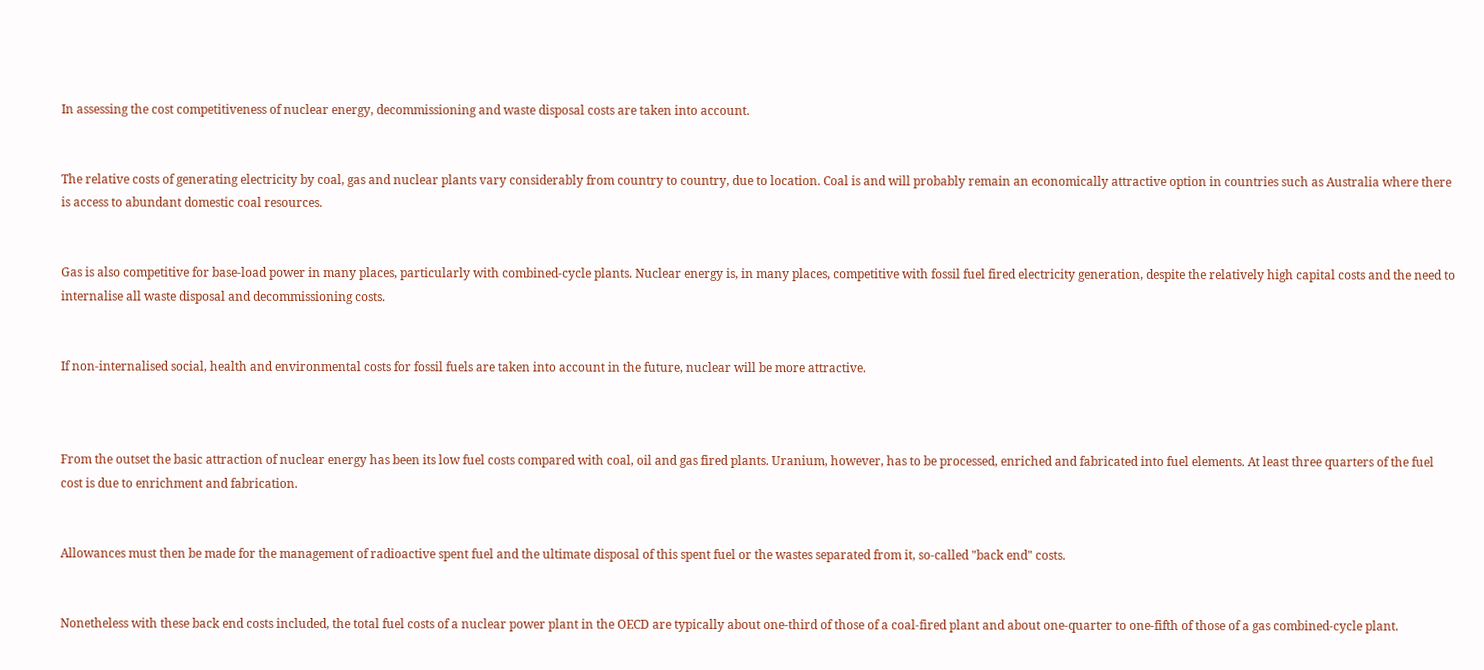In assessing the cost competitiveness of nuclear energy, decommissioning and waste disposal costs are taken into account.


The relative costs of generating electricity by coal, gas and nuclear plants vary considerably from country to country, due to location. Coal is and will probably remain an economically attractive option in countries such as Australia where there is access to abundant domestic coal resources.


Gas is also competitive for base-load power in many places, particularly with combined-cycle plants. Nuclear energy is, in many places, competitive with fossil fuel fired electricity generation, despite the relatively high capital costs and the need to internalise all waste disposal and decommissioning costs.


If non-internalised social, health and environmental costs for fossil fuels are taken into account in the future, nuclear will be more attractive.



From the outset the basic attraction of nuclear energy has been its low fuel costs compared with coal, oil and gas fired plants. Uranium, however, has to be processed, enriched and fabricated into fuel elements. At least three quarters of the fuel cost is due to enrichment and fabrication.


Allowances must then be made for the management of radioactive spent fuel and the ultimate disposal of this spent fuel or the wastes separated from it, so-called "back end" costs.


Nonetheless with these back end costs included, the total fuel costs of a nuclear power plant in the OECD are typically about one-third of those of a coal-fired plant and about one-quarter to one-fifth of those of a gas combined-cycle plant.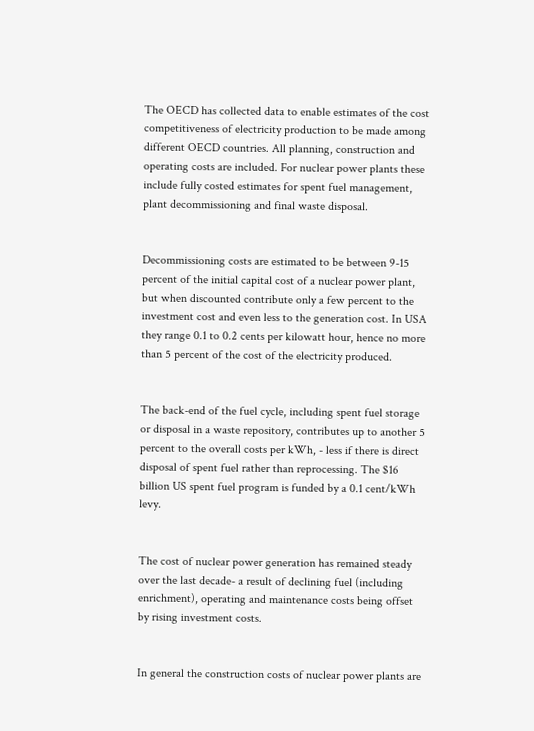The OECD has collected data to enable estimates of the cost competitiveness of electricity production to be made among different OECD countries. All planning, construction and operating costs are included. For nuclear power plants these include fully costed estimates for spent fuel management, plant decommissioning and final waste disposal.


Decommissioning costs are estimated to be between 9-15 percent of the initial capital cost of a nuclear power plant, but when discounted contribute only a few percent to the investment cost and even less to the generation cost. In USA they range 0.1 to 0.2 cents per kilowatt hour, hence no more than 5 percent of the cost of the electricity produced.


The back-end of the fuel cycle, including spent fuel storage or disposal in a waste repository, contributes up to another 5 percent to the overall costs per kWh, - less if there is direct disposal of spent fuel rather than reprocessing. The $16 billion US spent fuel program is funded by a 0.1 cent/kWh levy.


The cost of nuclear power generation has remained steady over the last decade- a result of declining fuel (including enrichment), operating and maintenance costs being offset by rising investment costs.


In general the construction costs of nuclear power plants are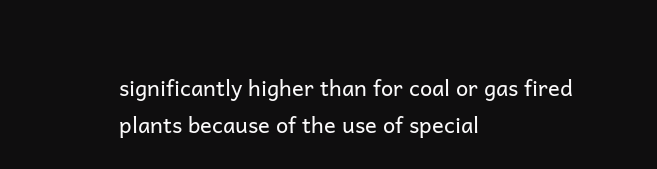significantly higher than for coal or gas fired plants because of the use of special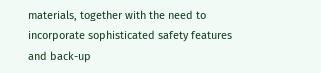materials, together with the need to incorporate sophisticated safety features and back-up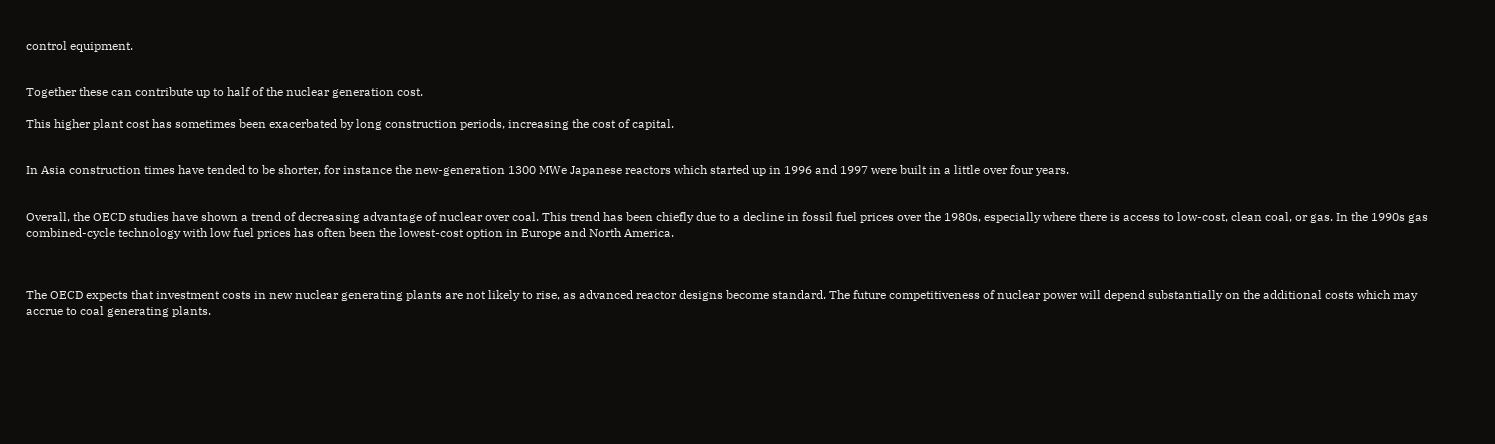control equipment.


Together these can contribute up to half of the nuclear generation cost.

This higher plant cost has sometimes been exacerbated by long construction periods, increasing the cost of capital.


In Asia construction times have tended to be shorter, for instance the new-generation 1300 MWe Japanese reactors which started up in 1996 and 1997 were built in a little over four years.


Overall, the OECD studies have shown a trend of decreasing advantage of nuclear over coal. This trend has been chiefly due to a decline in fossil fuel prices over the 1980s, especially where there is access to low-cost, clean coal, or gas. In the 1990s gas combined-cycle technology with low fuel prices has often been the lowest-cost option in Europe and North America.



The OECD expects that investment costs in new nuclear generating plants are not likely to rise, as advanced reactor designs become standard. The future competitiveness of nuclear power will depend substantially on the additional costs which may accrue to coal generating plants.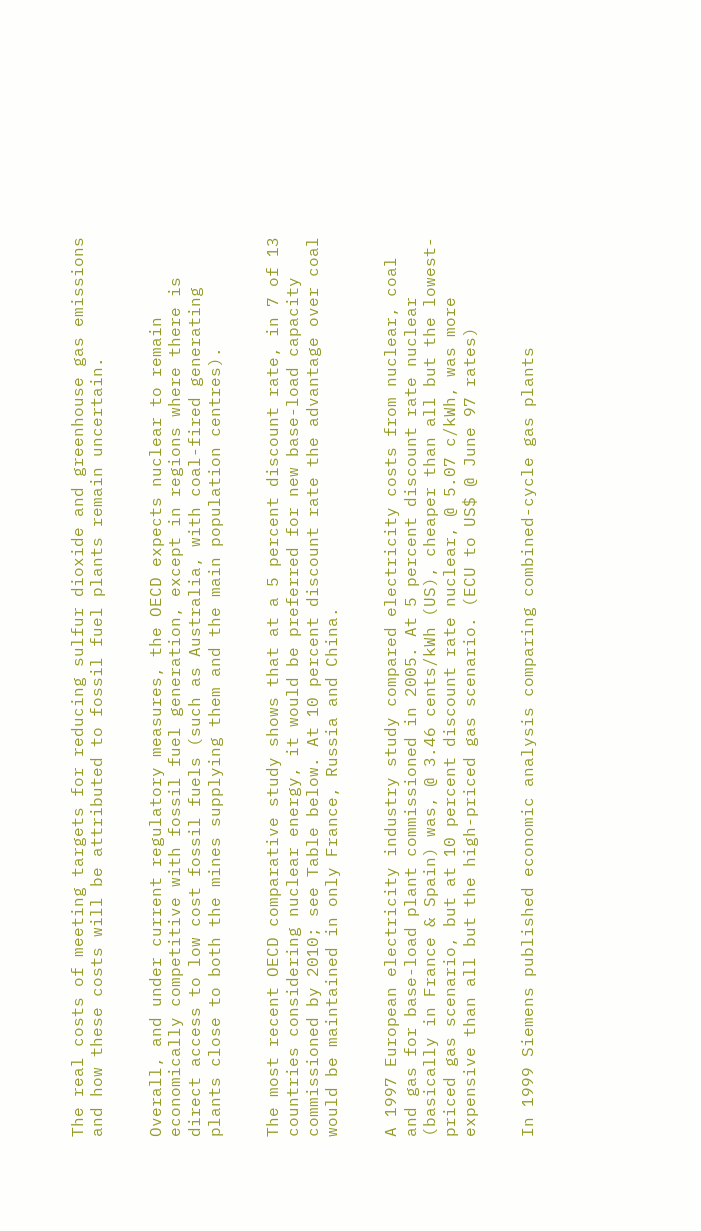The real costs of meeting targets for reducing sulfur dioxide and greenhouse gas emissions and how these costs will be attributed to fossil fuel plants remain uncertain.


Overall, and under current regulatory measures, the OECD expects nuclear to remain economically competitive with fossil fuel generation, except in regions where there is direct access to low cost fossil fuels (such as Australia, with coal-fired generating plants close to both the mines supplying them and the main population centres).


The most recent OECD comparative study shows that at a 5 percent discount rate, in 7 of 13 countries considering nuclear energy, it would be preferred for new base-load capacity commissioned by 2010; see Table below. At 10 percent discount rate the advantage over coal would be maintained in only France, Russia and China.


A 1997 European electricity industry study compared electricity costs from nuclear, coal and gas for base-load plant commissioned in 2005. At 5 percent discount rate nuclear (basically in France & Spain) was, @ 3.46 cents/kWh (US), cheaper than all but the lowest-priced gas scenario, but at 10 percent discount rate nuclear, @ 5.07 c/kWh, was more expensive than all but the high-priced gas scenario. (ECU to US$ @ June 97 rates)


In 1999 Siemens published economic analysis comparing combined-cycle gas plants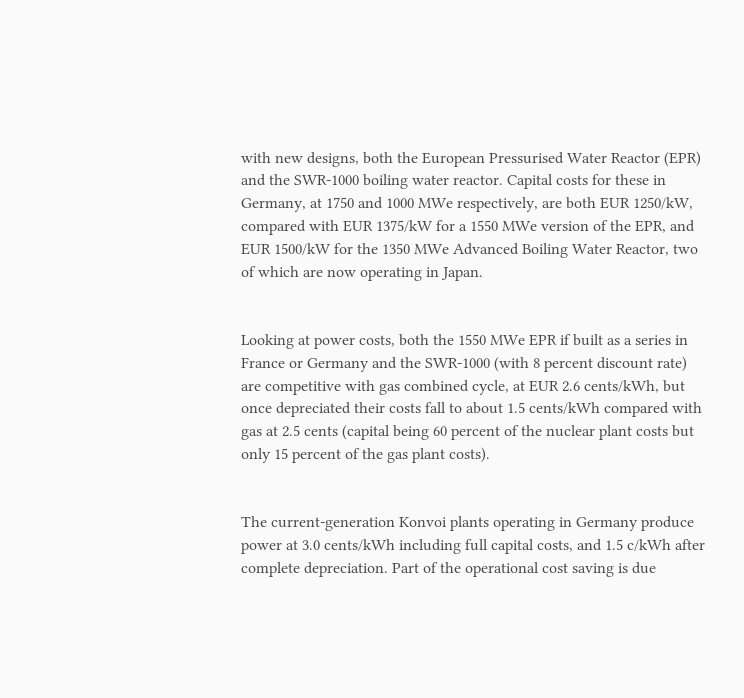with new designs, both the European Pressurised Water Reactor (EPR) and the SWR-1000 boiling water reactor. Capital costs for these in Germany, at 1750 and 1000 MWe respectively, are both EUR 1250/kW, compared with EUR 1375/kW for a 1550 MWe version of the EPR, and EUR 1500/kW for the 1350 MWe Advanced Boiling Water Reactor, two of which are now operating in Japan.


Looking at power costs, both the 1550 MWe EPR if built as a series in France or Germany and the SWR-1000 (with 8 percent discount rate) are competitive with gas combined cycle, at EUR 2.6 cents/kWh, but once depreciated their costs fall to about 1.5 cents/kWh compared with gas at 2.5 cents (capital being 60 percent of the nuclear plant costs but only 15 percent of the gas plant costs).


The current-generation Konvoi plants operating in Germany produce power at 3.0 cents/kWh including full capital costs, and 1.5 c/kWh after complete depreciation. Part of the operational cost saving is due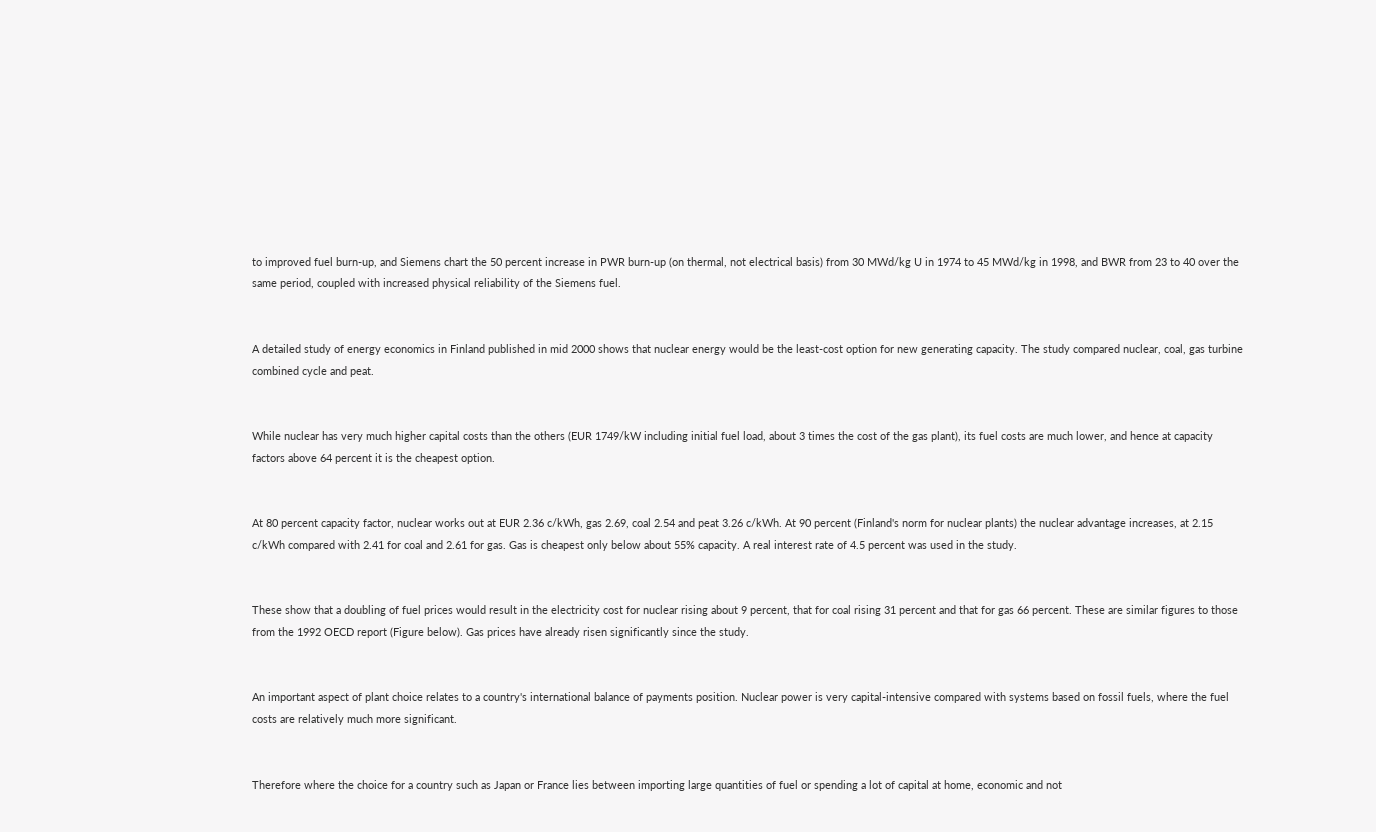to improved fuel burn-up, and Siemens chart the 50 percent increase in PWR burn-up (on thermal, not electrical basis) from 30 MWd/kg U in 1974 to 45 MWd/kg in 1998, and BWR from 23 to 40 over the same period, coupled with increased physical reliability of the Siemens fuel.


A detailed study of energy economics in Finland published in mid 2000 shows that nuclear energy would be the least-cost option for new generating capacity. The study compared nuclear, coal, gas turbine combined cycle and peat.


While nuclear has very much higher capital costs than the others (EUR 1749/kW including initial fuel load, about 3 times the cost of the gas plant), its fuel costs are much lower, and hence at capacity factors above 64 percent it is the cheapest option.


At 80 percent capacity factor, nuclear works out at EUR 2.36 c/kWh, gas 2.69, coal 2.54 and peat 3.26 c/kWh. At 90 percent (Finland's norm for nuclear plants) the nuclear advantage increases, at 2.15 c/kWh compared with 2.41 for coal and 2.61 for gas. Gas is cheapest only below about 55% capacity. A real interest rate of 4.5 percent was used in the study.


These show that a doubling of fuel prices would result in the electricity cost for nuclear rising about 9 percent, that for coal rising 31 percent and that for gas 66 percent. These are similar figures to those from the 1992 OECD report (Figure below). Gas prices have already risen significantly since the study.


An important aspect of plant choice relates to a country's international balance of payments position. Nuclear power is very capital-intensive compared with systems based on fossil fuels, where the fuel costs are relatively much more significant.


Therefore where the choice for a country such as Japan or France lies between importing large quantities of fuel or spending a lot of capital at home, economic and not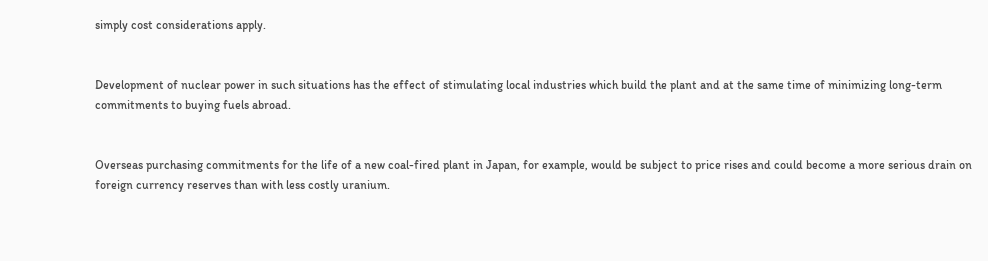simply cost considerations apply.


Development of nuclear power in such situations has the effect of stimulating local industries which build the plant and at the same time of minimizing long-term commitments to buying fuels abroad.


Overseas purchasing commitments for the life of a new coal-fired plant in Japan, for example, would be subject to price rises and could become a more serious drain on foreign currency reserves than with less costly uranium.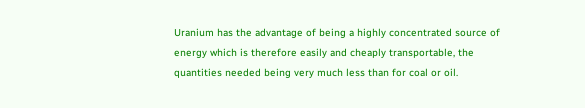Uranium has the advantage of being a highly concentrated source of energy which is therefore easily and cheaply transportable, the quantities needed being very much less than for coal or oil.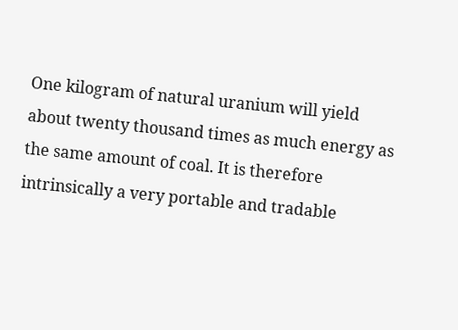One kilogram of natural uranium will yield about twenty thousand times as much energy as the same amount of coal. It is therefore intrinsically a very portable and tradable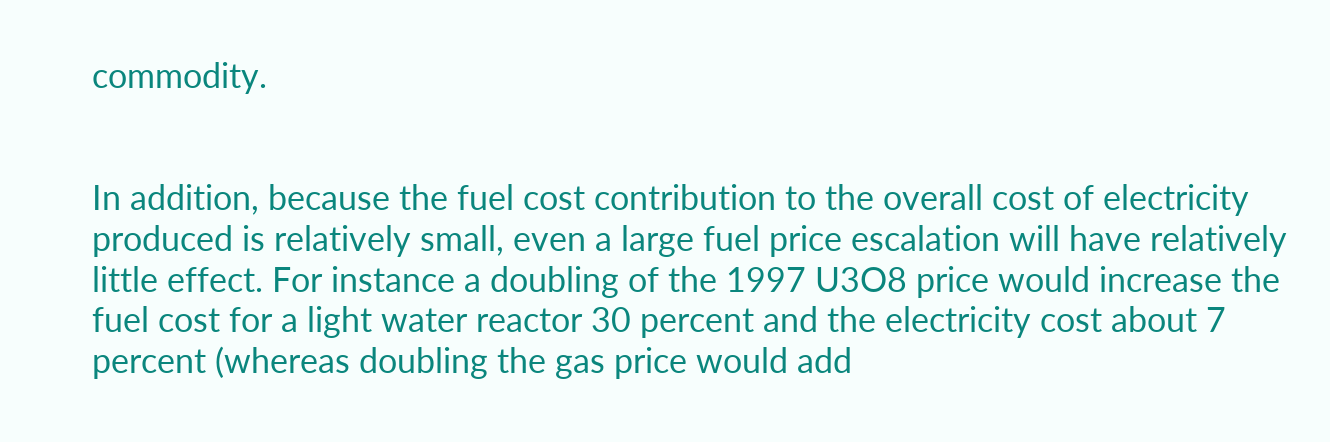commodity.


In addition, because the fuel cost contribution to the overall cost of electricity produced is relatively small, even a large fuel price escalation will have relatively little effect. For instance a doubling of the 1997 U3O8 price would increase the fuel cost for a light water reactor 30 percent and the electricity cost about 7 percent (whereas doubling the gas price would add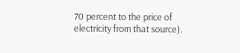70 percent to the price of electricity from that source).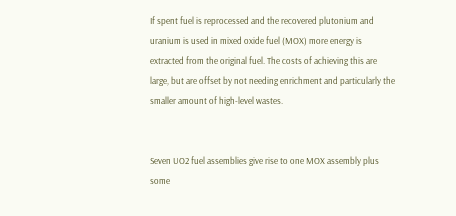If spent fuel is reprocessed and the recovered plutonium and uranium is used in mixed oxide fuel (MOX) more energy is extracted from the original fuel. The costs of achieving this are large, but are offset by not needing enrichment and particularly the smaller amount of high-level wastes.


Seven UO2 fuel assemblies give rise to one MOX assembly plus some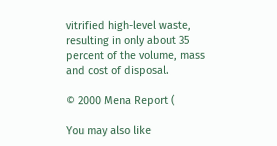vitrified high-level waste, resulting in only about 35 percent of the volume, mass and cost of disposal.

© 2000 Mena Report (

You may also like